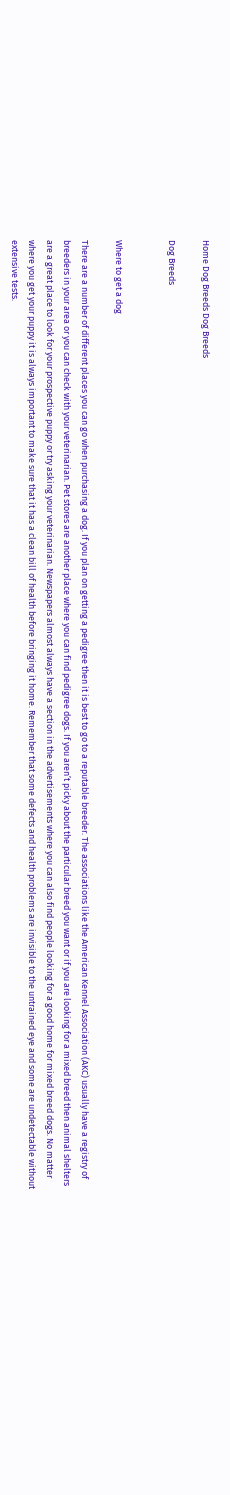Home Dog Breeds Dog Breeds

Dog Breeds


Where to get a dog

There are a number of different places you can go when purchasing a dog. If you plan on getting a pedigree then it is best to go to a reputable breeder. The associations like the American Kennel Association (AKC) usually have a registry of breeders in your area or you can check with your veterinarian. Pet stores are another place where you can find pedigree dogs. If you aren’t picky about the particular breed you want or if you are looking for a mixed breed then animal shelters are a great place to look for your prospective puppy or try asking your veterinarian. Newspapers almost always have a section in the advertisements where you can also find people looking for a good home for mixed breed dogs. No matter where you get your puppy it is always important to make sure that it has a clean bill of health before bringing it home. Remember that some defects and health problems are invisible to the untrained eye and some are undetectable without extensive tests.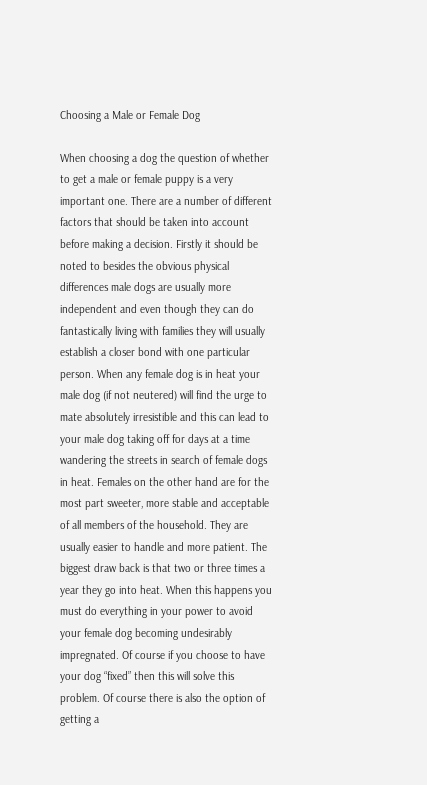Choosing a Male or Female Dog

When choosing a dog the question of whether to get a male or female puppy is a very important one. There are a number of different factors that should be taken into account before making a decision. Firstly it should be noted to besides the obvious physical differences male dogs are usually more independent and even though they can do fantastically living with families they will usually establish a closer bond with one particular person. When any female dog is in heat your male dog (if not neutered) will find the urge to mate absolutely irresistible and this can lead to your male dog taking off for days at a time wandering the streets in search of female dogs in heat. Females on the other hand are for the most part sweeter, more stable and acceptable of all members of the household. They are usually easier to handle and more patient. The biggest draw back is that two or three times a year they go into heat. When this happens you must do everything in your power to avoid your female dog becoming undesirably impregnated. Of course if you choose to have your dog “fixed” then this will solve this problem. Of course there is also the option of getting a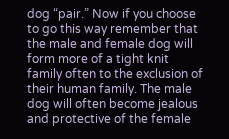dog “pair.” Now if you choose to go this way remember that the male and female dog will form more of a tight knit family often to the exclusion of their human family. The male dog will often become jealous and protective of the female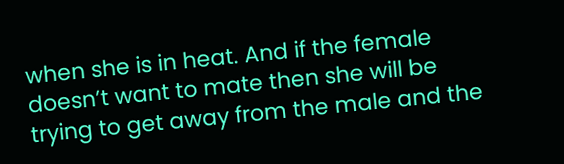when she is in heat. And if the female doesn’t want to mate then she will be trying to get away from the male and the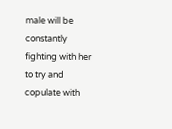male will be constantly fighting with her to try and copulate with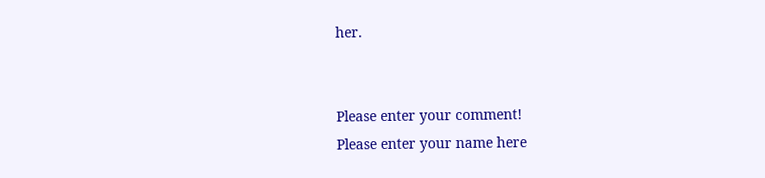her.


Please enter your comment!
Please enter your name here